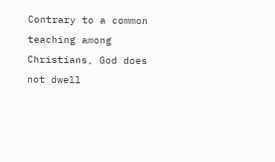Contrary to a common teaching among Christians, God does not dwell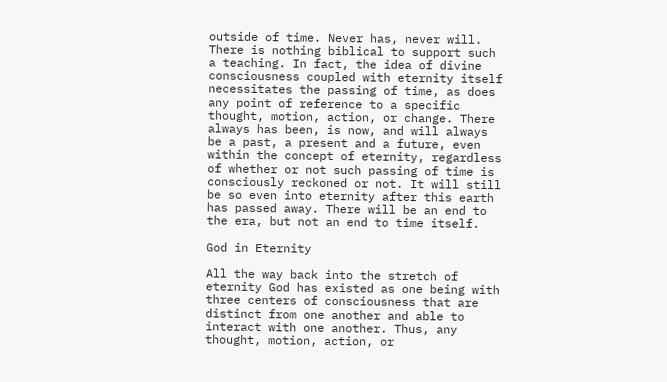outside of time. Never has, never will. There is nothing biblical to support such a teaching. In fact, the idea of divine consciousness coupled with eternity itself necessitates the passing of time, as does any point of reference to a specific thought, motion, action, or change. There always has been, is now, and will always be a past, a present and a future, even within the concept of eternity, regardless of whether or not such passing of time is consciously reckoned or not. It will still be so even into eternity after this earth has passed away. There will be an end to the era, but not an end to time itself.

God in Eternity

All the way back into the stretch of eternity God has existed as one being with three centers of consciousness that are distinct from one another and able to interact with one another. Thus, any thought, motion, action, or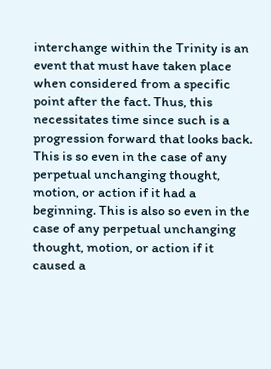interchange within the Trinity is an event that must have taken place when considered from a specific point after the fact. Thus, this necessitates time since such is a progression forward that looks back. This is so even in the case of any perpetual unchanging thought, motion, or action if it had a beginning. This is also so even in the case of any perpetual unchanging thought, motion, or action if it caused a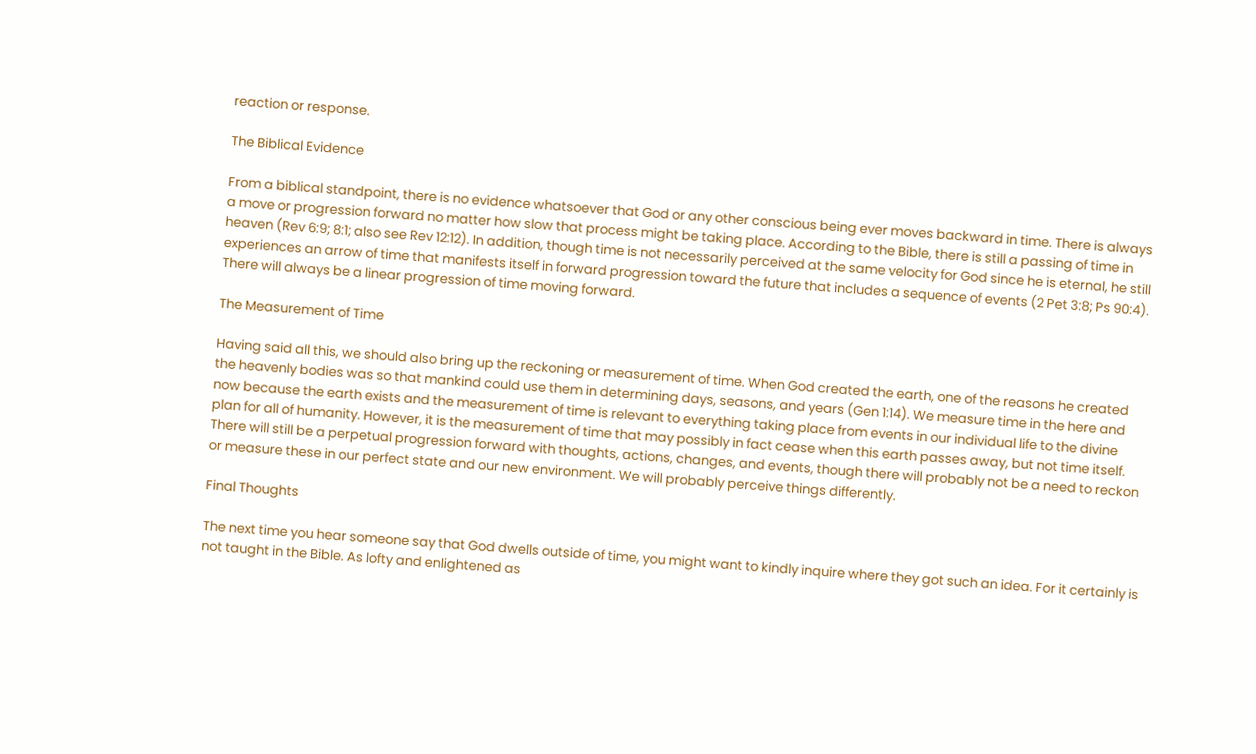reaction or response.

The Biblical Evidence

From a biblical standpoint, there is no evidence whatsoever that God or any other conscious being ever moves backward in time. There is always a move or progression forward no matter how slow that process might be taking place. According to the Bible, there is still a passing of time in heaven (Rev 6:9; 8:1; also see Rev 12:12). In addition, though time is not necessarily perceived at the same velocity for God since he is eternal, he still experiences an arrow of time that manifests itself in forward progression toward the future that includes a sequence of events (2 Pet 3:8; Ps 90:4). There will always be a linear progression of time moving forward.

The Measurement of Time

Having said all this, we should also bring up the reckoning or measurement of time. When God created the earth, one of the reasons he created the heavenly bodies was so that mankind could use them in determining days, seasons, and years (Gen 1:14). We measure time in the here and now because the earth exists and the measurement of time is relevant to everything taking place from events in our individual life to the divine plan for all of humanity. However, it is the measurement of time that may possibly in fact cease when this earth passes away, but not time itself. There will still be a perpetual progression forward with thoughts, actions, changes, and events, though there will probably not be a need to reckon or measure these in our perfect state and our new environment. We will probably perceive things differently.

Final Thoughts

The next time you hear someone say that God dwells outside of time, you might want to kindly inquire where they got such an idea. For it certainly is not taught in the Bible. As lofty and enlightened as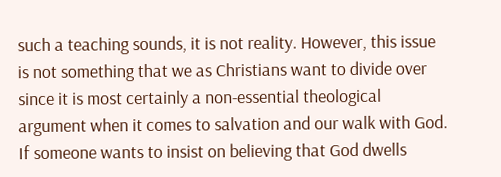such a teaching sounds, it is not reality. However, this issue is not something that we as Christians want to divide over since it is most certainly a non-essential theological argument when it comes to salvation and our walk with God. If someone wants to insist on believing that God dwells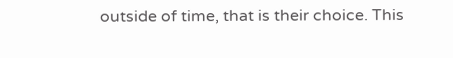outside of time, that is their choice. This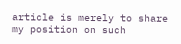article is merely to share my position on such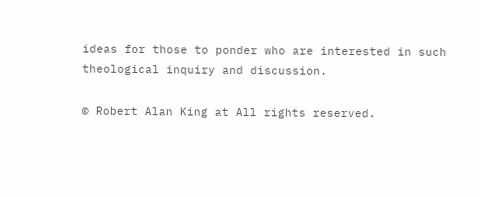ideas for those to ponder who are interested in such theological inquiry and discussion.

© Robert Alan King at All rights reserved.